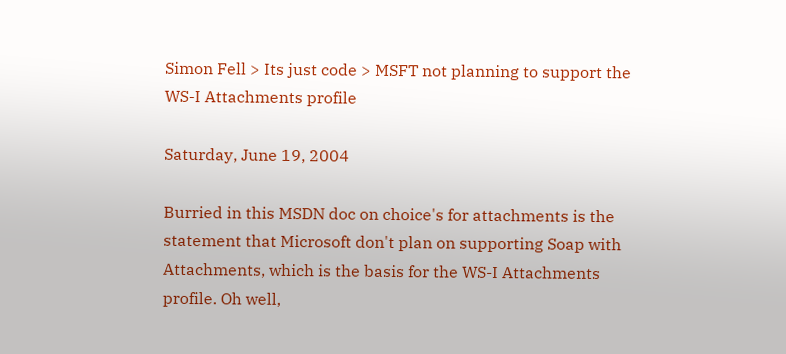Simon Fell > Its just code > MSFT not planning to support the WS-I Attachments profile

Saturday, June 19, 2004

Burried in this MSDN doc on choice's for attachments is the statement that Microsoft don't plan on supporting Soap with Attachments, which is the basis for the WS-I Attachments profile. Oh well,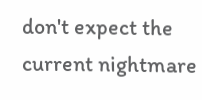don't expect the current nightmare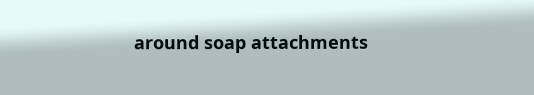around soap attachments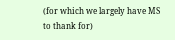(for which we largely have MS to thank for)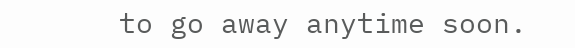to go away anytime soon.